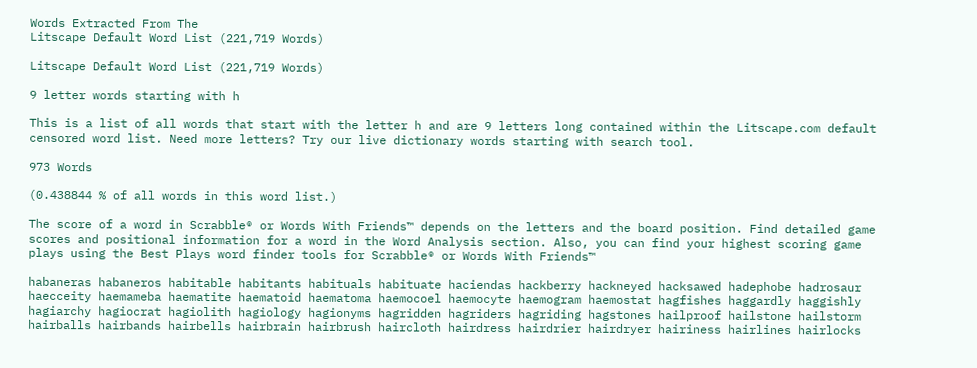Words Extracted From The
Litscape Default Word List (221,719 Words)

Litscape Default Word List (221,719 Words)

9 letter words starting with h

This is a list of all words that start with the letter h and are 9 letters long contained within the Litscape.com default censored word list. Need more letters? Try our live dictionary words starting with search tool.

973 Words

(0.438844 % of all words in this word list.)

The score of a word in Scrabble® or Words With Friends™ depends on the letters and the board position. Find detailed game scores and positional information for a word in the Word Analysis section. Also, you can find your highest scoring game plays using the Best Plays word finder tools for Scrabble® or Words With Friends™

habaneras habaneros habitable habitants habituals habituate haciendas hackberry hackneyed hacksawed hadephobe hadrosaur haecceity haemameba haematite haematoid haematoma haemocoel haemocyte haemogram haemostat hagfishes haggardly haggishly hagiarchy hagiocrat hagiolith hagiology hagionyms hagridden hagriders hagriding hagstones hailproof hailstone hailstorm hairballs hairbands hairbells hairbrain hairbrush haircloth hairdress hairdrier hairdryer hairiness hairlines hairlocks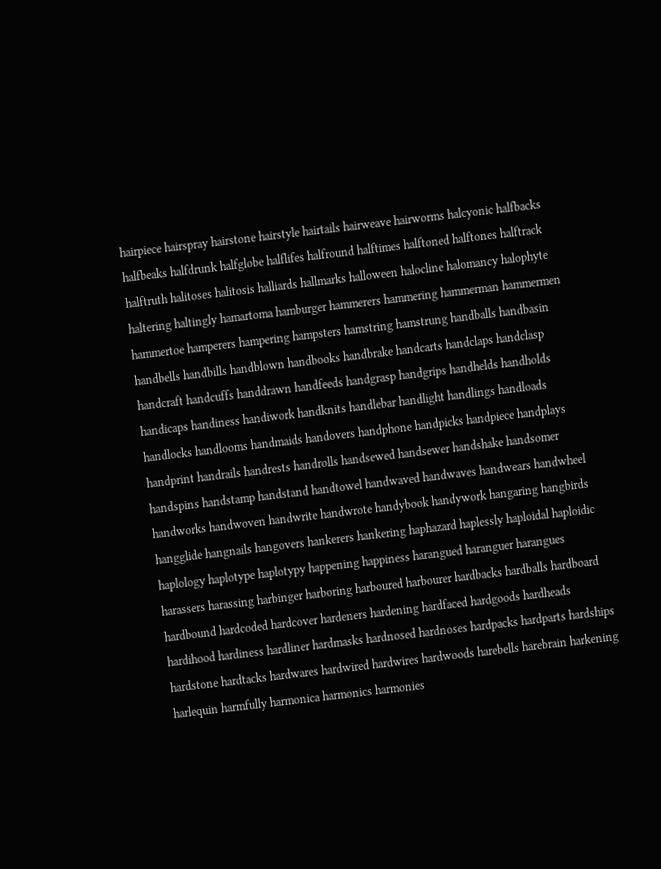hairpiece hairspray hairstone hairstyle hairtails hairweave hairworms halcyonic halfbacks halfbeaks halfdrunk halfglobe halflifes halfround halftimes halftoned halftones halftrack halftruth halitoses halitosis halliards hallmarks halloween halocline halomancy halophyte haltering haltingly hamartoma hamburger hammerers hammering hammerman hammermen hammertoe hamperers hampering hampsters hamstring hamstrung handballs handbasin handbells handbills handblown handbooks handbrake handcarts handclaps handclasp handcraft handcuffs handdrawn handfeeds handgrasp handgrips handhelds handholds handicaps handiness handiwork handknits handlebar handlight handlings handloads handlocks handlooms handmaids handovers handphone handpicks handpiece handplays handprint handrails handrests handrolls handsewed handsewer handshake handsomer handspins handstamp handstand handtowel handwaved handwaves handwears handwheel handworks handwoven handwrite handwrote handybook handywork hangaring hangbirds hangglide hangnails hangovers hankerers hankering haphazard haplessly haploidal haploidic haplology haplotype haplotypy happening happiness harangued haranguer harangues harassers harassing harbinger harboring harboured harbourer hardbacks hardballs hardboard hardbound hardcoded hardcover hardeners hardening hardfaced hardgoods hardheads hardihood hardiness hardliner hardmasks hardnosed hardnoses hardpacks hardparts hardships hardstone hardtacks hardwares hardwired hardwires hardwoods harebells harebrain harkening harlequin harmfully harmonica harmonics harmonies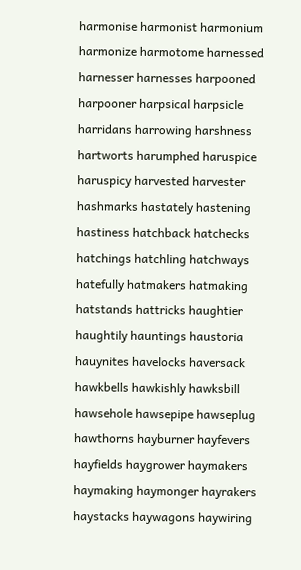harmonise harmonist harmonium harmonize harmotome harnessed harnesser harnesses harpooned harpooner harpsical harpsicle harridans harrowing harshness hartworts harumphed haruspice haruspicy harvested harvester hashmarks hastately hastening hastiness hatchback hatchecks hatchings hatchling hatchways hatefully hatmakers hatmaking hatstands hattricks haughtier haughtily hauntings haustoria hauynites havelocks haversack hawkbells hawkishly hawksbill hawsehole hawsepipe hawseplug hawthorns hayburner hayfevers hayfields haygrower haymakers haymaking haymonger hayrakers haystacks haywagons haywiring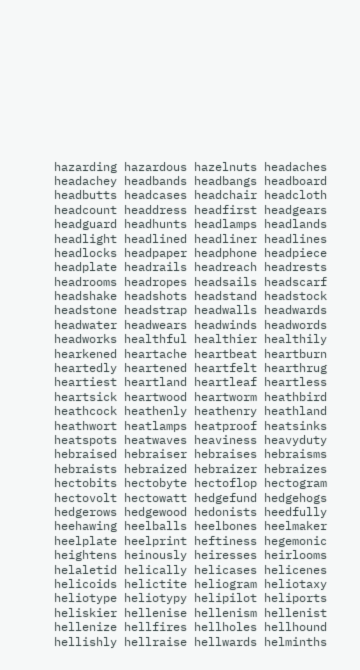hazarding hazardous hazelnuts headaches headachey headbands headbangs headboard headbutts headcases headchair headcloth headcount headdress headfirst headgears headguard headhunts headlamps headlands headlight headlined headliner headlines headlocks headpaper headphone headpiece headplate headrails headreach headrests headrooms headropes headsails headscarf headshake headshots headstand headstock headstone headstrap headwalls headwards headwater headwears headwinds headwords headworks healthful healthier healthily hearkened heartache heartbeat heartburn heartedly heartened heartfelt hearthrug heartiest heartland heartleaf heartless heartsick heartwood heartworm heathbird heathcock heathenly heathenry heathland heathwort heatlamps heatproof heatsinks heatspots heatwaves heaviness heavyduty hebraised hebraiser hebraises hebraisms hebraists hebraized hebraizer hebraizes hectobits hectobyte hectoflop hectogram hectovolt hectowatt hedgefund hedgehogs hedgerows hedgewood hedonists heedfully heehawing heelballs heelbones heelmaker heelplate heelprint heftiness hegemonic heightens heinously heiresses heirlooms helaletid helically helicases helicenes helicoids helictite heliogram heliotaxy heliotype heliotypy helipilot heliports heliskier hellenise hellenism hellenist hellenize hellfires hellholes hellhound hellishly hellraise hellwards helminths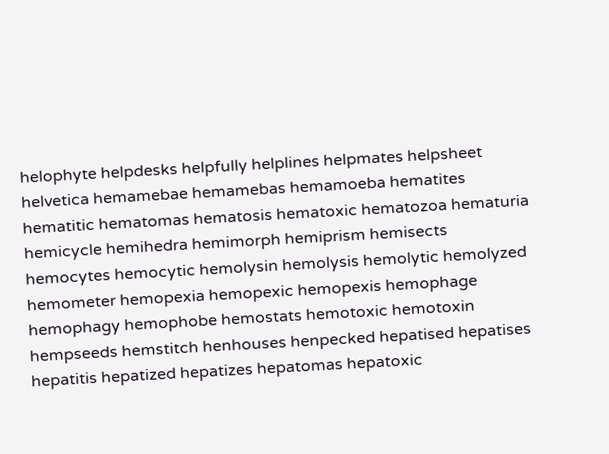helophyte helpdesks helpfully helplines helpmates helpsheet helvetica hemamebae hemamebas hemamoeba hematites hematitic hematomas hematosis hematoxic hematozoa hematuria hemicycle hemihedra hemimorph hemiprism hemisects hemocytes hemocytic hemolysin hemolysis hemolytic hemolyzed hemometer hemopexia hemopexic hemopexis hemophage hemophagy hemophobe hemostats hemotoxic hemotoxin hempseeds hemstitch henhouses henpecked hepatised hepatises hepatitis hepatized hepatizes hepatomas hepatoxic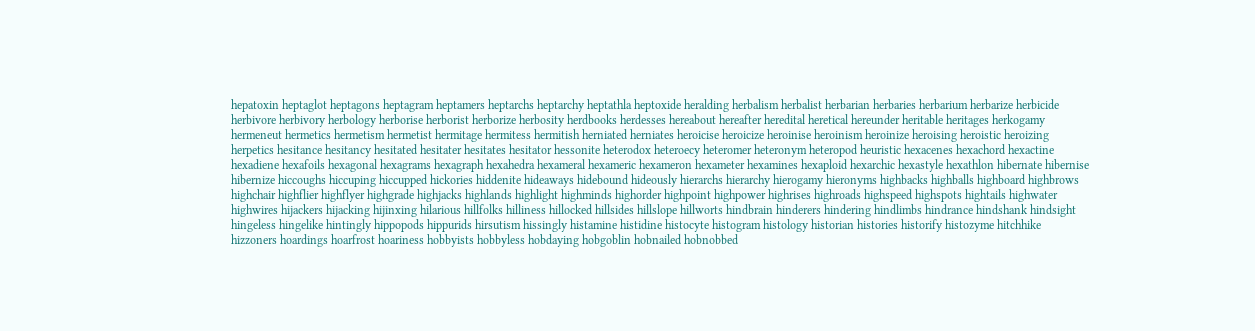hepatoxin heptaglot heptagons heptagram heptamers heptarchs heptarchy heptathla heptoxide heralding herbalism herbalist herbarian herbaries herbarium herbarize herbicide herbivore herbivory herbology herborise herborist herborize herbosity herdbooks herdesses hereabout hereafter heredital heretical hereunder heritable heritages herkogamy hermeneut hermetics hermetism hermetist hermitage hermitess hermitish herniated herniates heroicise heroicize heroinise heroinism heroinize heroising heroistic heroizing herpetics hesitance hesitancy hesitated hesitater hesitates hesitator hessonite heterodox heteroecy heteromer heteronym heteropod heuristic hexacenes hexachord hexactine hexadiene hexafoils hexagonal hexagrams hexagraph hexahedra hexameral hexameric hexameron hexameter hexamines hexaploid hexarchic hexastyle hexathlon hibernate hibernise hibernize hiccoughs hiccuping hiccupped hickories hiddenite hideaways hidebound hideously hierarchs hierarchy hierogamy hieronyms highbacks highballs highboard highbrows highchair highflier highflyer highgrade highjacks highlands highlight highminds highorder highpoint highpower highrises highroads highspeed highspots hightails highwater highwires hijackers hijacking hijinxing hilarious hillfolks hilliness hillocked hillsides hillslope hillworts hindbrain hinderers hindering hindlimbs hindrance hindshank hindsight hingeless hingelike hintingly hippopods hippurids hirsutism hissingly histamine histidine histocyte histogram histology historian histories historify histozyme hitchhike hizzoners hoardings hoarfrost hoariness hobbyists hobbyless hobdaying hobgoblin hobnailed hobnobbed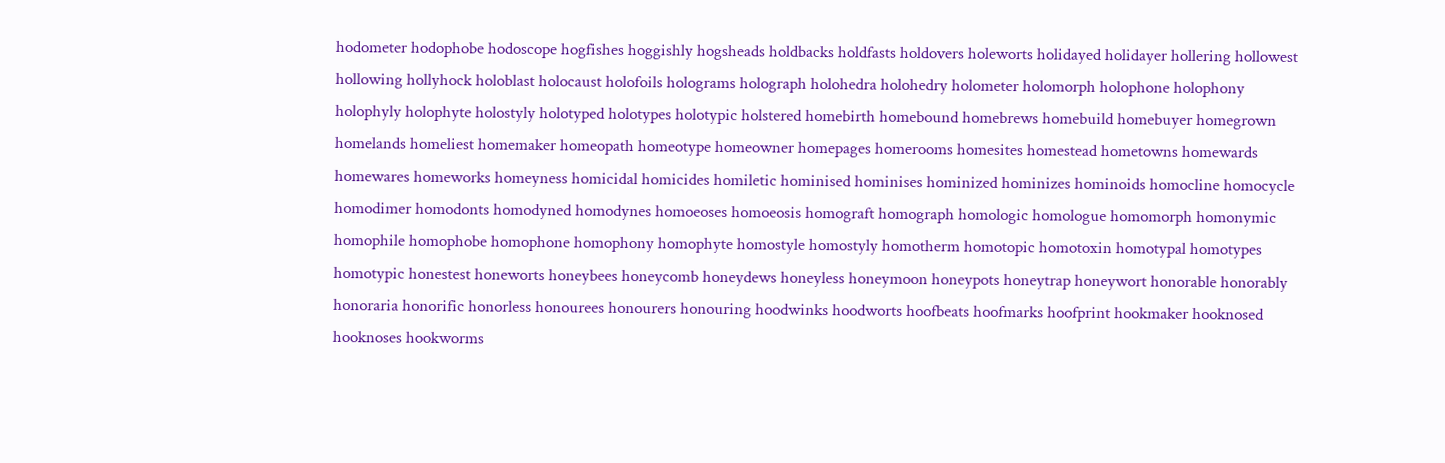hodometer hodophobe hodoscope hogfishes hoggishly hogsheads holdbacks holdfasts holdovers holeworts holidayed holidayer hollering hollowest hollowing hollyhock holoblast holocaust holofoils holograms holograph holohedra holohedry holometer holomorph holophone holophony holophyly holophyte holostyly holotyped holotypes holotypic holstered homebirth homebound homebrews homebuild homebuyer homegrown homelands homeliest homemaker homeopath homeotype homeowner homepages homerooms homesites homestead hometowns homewards homewares homeworks homeyness homicidal homicides homiletic hominised hominises hominized hominizes hominoids homocline homocycle homodimer homodonts homodyned homodynes homoeoses homoeosis homograft homograph homologic homologue homomorph homonymic homophile homophobe homophone homophony homophyte homostyle homostyly homotherm homotopic homotoxin homotypal homotypes homotypic honestest honeworts honeybees honeycomb honeydews honeyless honeymoon honeypots honeytrap honeywort honorable honorably honoraria honorific honorless honourees honourers honouring hoodwinks hoodworts hoofbeats hoofmarks hoofprint hookmaker hooknosed hooknoses hookworms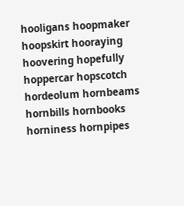hooligans hoopmaker hoopskirt hooraying hoovering hopefully hoppercar hopscotch hordeolum hornbeams hornbills hornbooks horniness hornpipes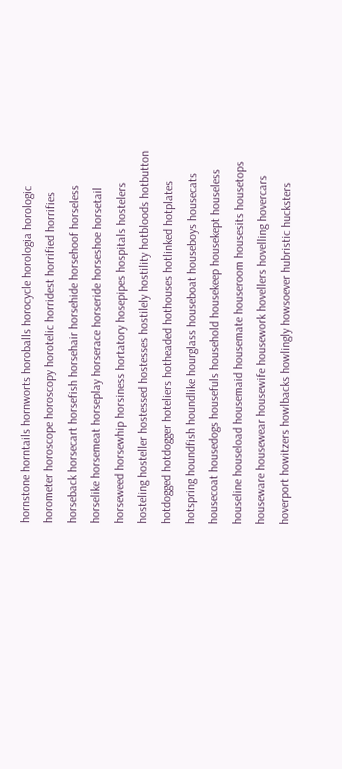hornstone horntails hornworts horoballs horocycle horologia horologic horometer horoscope horoscopy horotelic horridest horrified horrifies horseback horsecart horsefish horsehair horsehide horsehoof horseless horselike horsemeat horseplay horserace horseride horseshoe horsetail horseweed horsewhip horsiness hortatory hosepipes hospitals hostelers hosteling hosteller hostessed hostesses hostilely hostility hotbloods hotbutton hotdogged hotdogger hoteliers hotheaded hothouses hotlinked hotplates hotspring houndfish houndlike hourglass houseboat houseboys housecats housecoat housedogs housefuls household housekeep housekept houseless houseline houseload housemaid housemate houseroom housesits housetops houseware housewear housewife housework hovellers hovelling hovercars hoverport howitzers howlbacks howlingly howsoever hubristic hucksters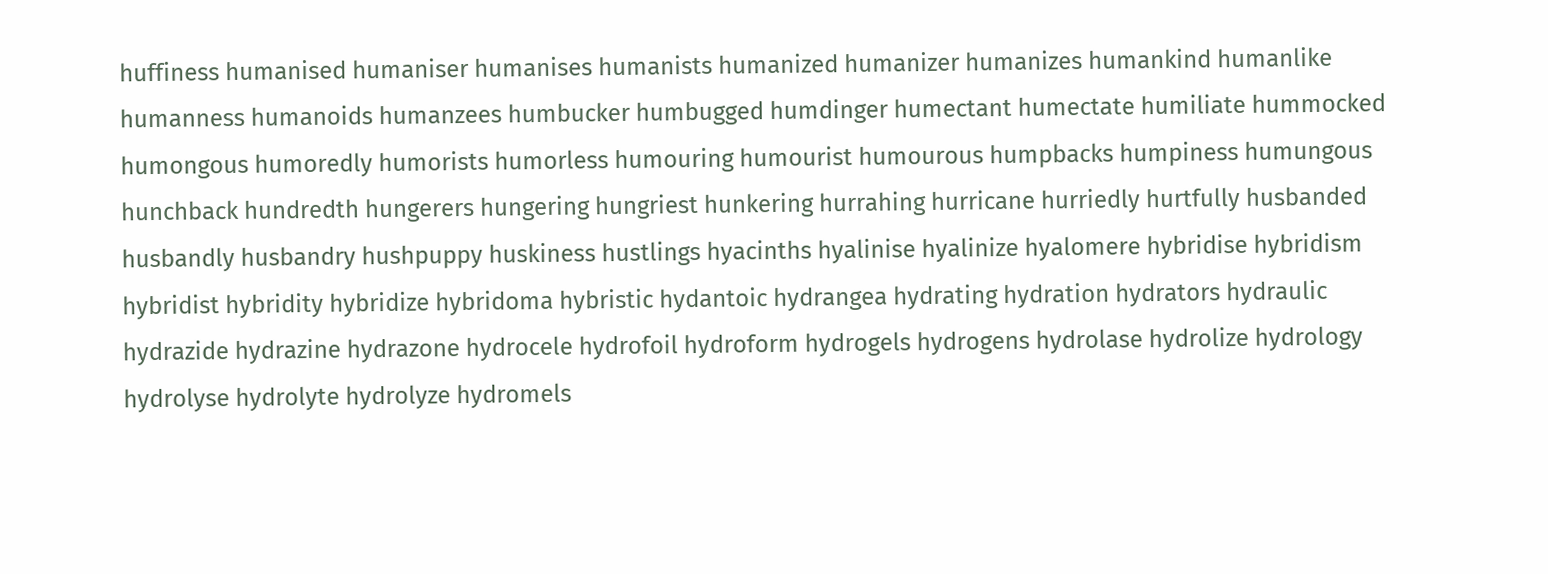huffiness humanised humaniser humanises humanists humanized humanizer humanizes humankind humanlike humanness humanoids humanzees humbucker humbugged humdinger humectant humectate humiliate hummocked humongous humoredly humorists humorless humouring humourist humourous humpbacks humpiness humungous hunchback hundredth hungerers hungering hungriest hunkering hurrahing hurricane hurriedly hurtfully husbanded husbandly husbandry hushpuppy huskiness hustlings hyacinths hyalinise hyalinize hyalomere hybridise hybridism hybridist hybridity hybridize hybridoma hybristic hydantoic hydrangea hydrating hydration hydrators hydraulic hydrazide hydrazine hydrazone hydrocele hydrofoil hydroform hydrogels hydrogens hydrolase hydrolize hydrology hydrolyse hydrolyte hydrolyze hydromels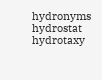hydronyms hydrostat hydrotaxy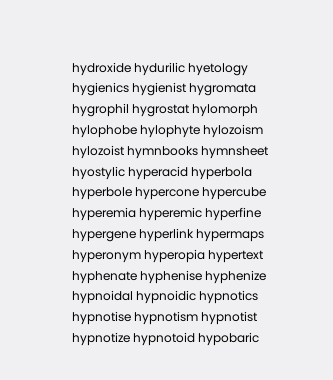hydroxide hydurilic hyetology hygienics hygienist hygromata hygrophil hygrostat hylomorph hylophobe hylophyte hylozoism hylozoist hymnbooks hymnsheet hyostylic hyperacid hyperbola hyperbole hypercone hypercube hyperemia hyperemic hyperfine hypergene hyperlink hypermaps hyperonym hyperopia hypertext hyphenate hyphenise hyphenize hypnoidal hypnoidic hypnotics hypnotise hypnotism hypnotist hypnotize hypnotoid hypobaric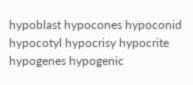hypoblast hypocones hypoconid hypocotyl hypocrisy hypocrite hypogenes hypogenic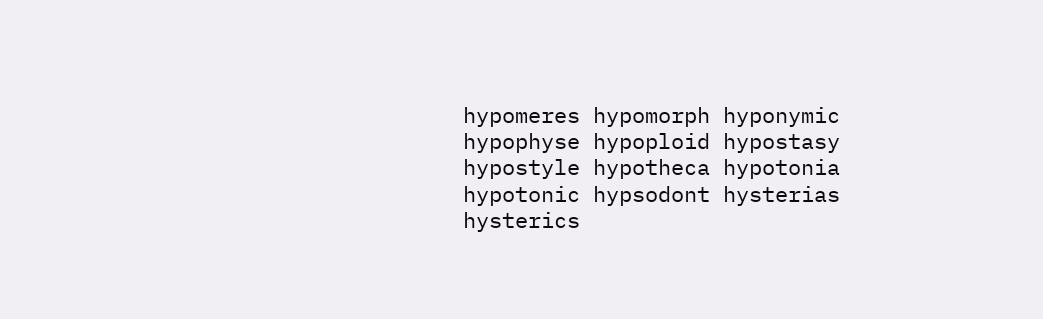hypomeres hypomorph hyponymic hypophyse hypoploid hypostasy hypostyle hypotheca hypotonia hypotonic hypsodont hysterias hysterics